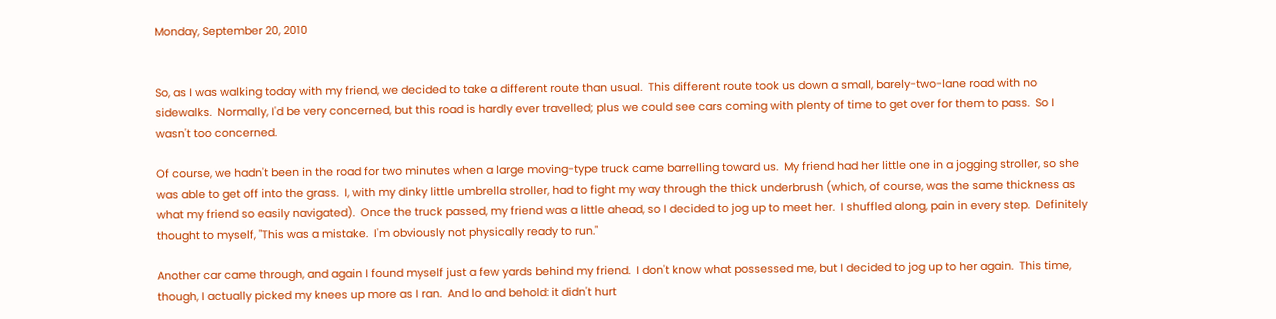Monday, September 20, 2010


So, as I was walking today with my friend, we decided to take a different route than usual.  This different route took us down a small, barely-two-lane road with no sidewalks.  Normally, I'd be very concerned, but this road is hardly ever travelled; plus we could see cars coming with plenty of time to get over for them to pass.  So I wasn't too concerned.

Of course, we hadn't been in the road for two minutes when a large moving-type truck came barrelling toward us.  My friend had her little one in a jogging stroller, so she was able to get off into the grass.  I, with my dinky little umbrella stroller, had to fight my way through the thick underbrush (which, of course, was the same thickness as what my friend so easily navigated).  Once the truck passed, my friend was a little ahead, so I decided to jog up to meet her.  I shuffled along, pain in every step.  Definitely thought to myself, "This was a mistake.  I'm obviously not physically ready to run."

Another car came through, and again I found myself just a few yards behind my friend.  I don't know what possessed me, but I decided to jog up to her again.  This time, though, I actually picked my knees up more as I ran.  And lo and behold: it didn't hurt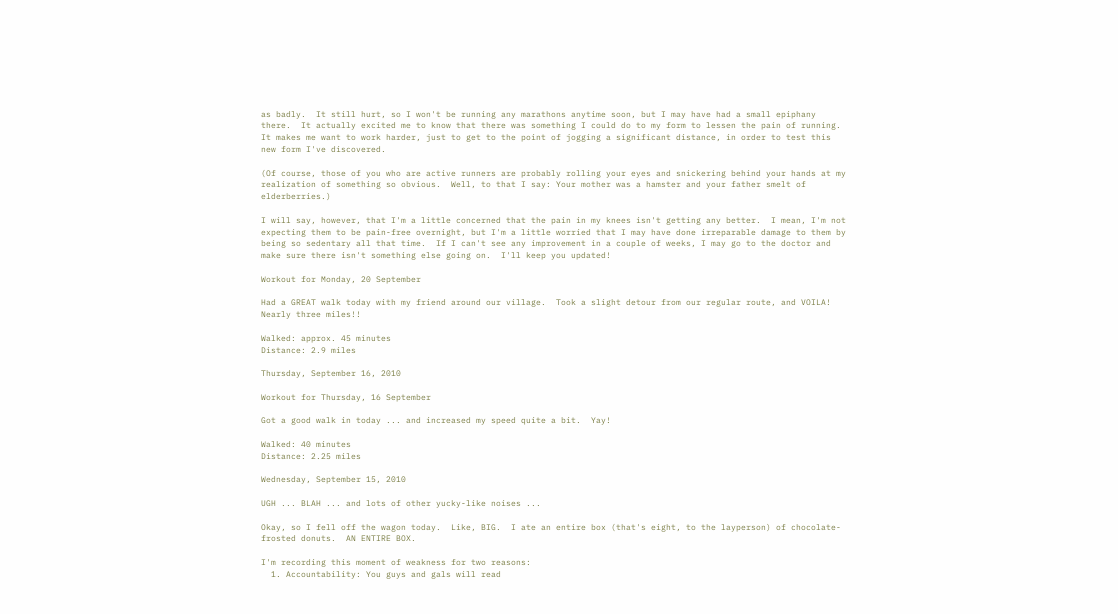as badly.  It still hurt, so I won't be running any marathons anytime soon, but I may have had a small epiphany there.  It actually excited me to know that there was something I could do to my form to lessen the pain of running.  It makes me want to work harder, just to get to the point of jogging a significant distance, in order to test this new form I've discovered.

(Of course, those of you who are active runners are probably rolling your eyes and snickering behind your hands at my realization of something so obvious.  Well, to that I say: Your mother was a hamster and your father smelt of elderberries.)

I will say, however, that I'm a little concerned that the pain in my knees isn't getting any better.  I mean, I'm not expecting them to be pain-free overnight, but I'm a little worried that I may have done irreparable damage to them by being so sedentary all that time.  If I can't see any improvement in a couple of weeks, I may go to the doctor and make sure there isn't something else going on.  I'll keep you updated!

Workout for Monday, 20 September

Had a GREAT walk today with my friend around our village.  Took a slight detour from our regular route, and VOILA!  Nearly three miles!!

Walked: approx. 45 minutes
Distance: 2.9 miles

Thursday, September 16, 2010

Workout for Thursday, 16 September

Got a good walk in today ... and increased my speed quite a bit.  Yay!

Walked: 40 minutes
Distance: 2.25 miles

Wednesday, September 15, 2010

UGH ... BLAH ... and lots of other yucky-like noises ...

Okay, so I fell off the wagon today.  Like, BIG.  I ate an entire box (that's eight, to the layperson) of chocolate-frosted donuts.  AN ENTIRE BOX.

I'm recording this moment of weakness for two reasons:
  1. Accountability: You guys and gals will read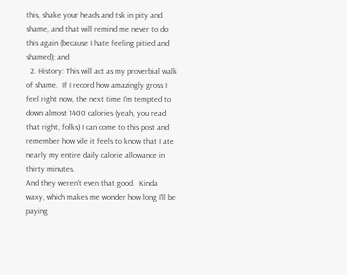this, shake your heads and tsk in pity and shame, and that will remind me never to do this again (because I hate feeling pitied and shamed); and
  2. History: This will act as my proverbial walk of shame.  If I record how amazingly gross I feel right now, the next time I'm tempted to down almost 1400 calories (yeah, you read that right, folks) I can come to this post and remember how vile it feels to know that I ate nearly my entire daily calorie allowance in thirty minutes.
And they weren't even that good.  Kinda waxy, which makes me wonder how long I'll be paying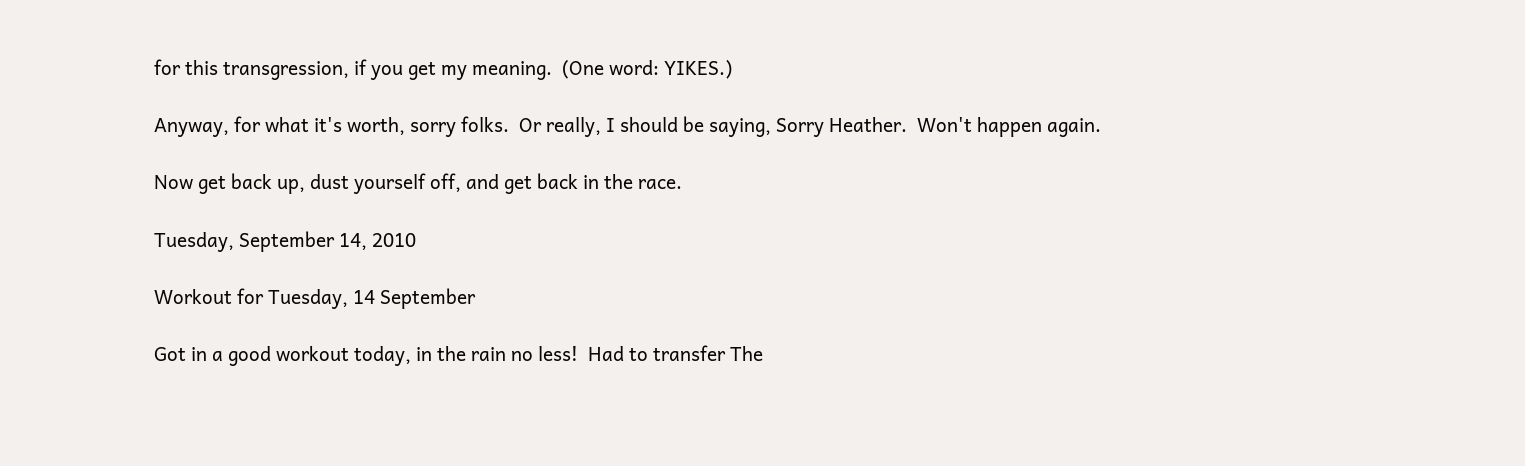for this transgression, if you get my meaning.  (One word: YIKES.)

Anyway, for what it's worth, sorry folks.  Or really, I should be saying, Sorry Heather.  Won't happen again.

Now get back up, dust yourself off, and get back in the race.

Tuesday, September 14, 2010

Workout for Tuesday, 14 September

Got in a good workout today, in the rain no less!  Had to transfer The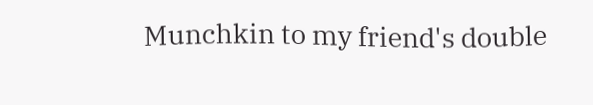Munchkin to my friend's double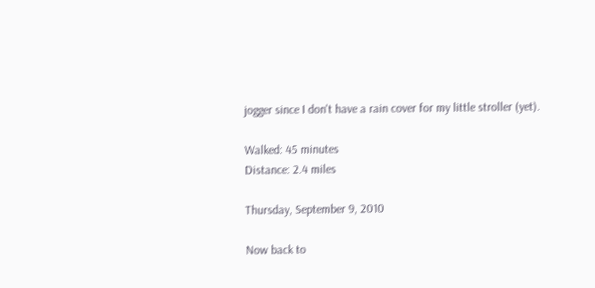jogger since I don't have a rain cover for my little stroller (yet).

Walked: 45 minutes
Distance: 2.4 miles

Thursday, September 9, 2010

Now back to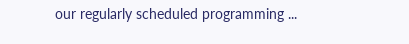our regularly scheduled programming ...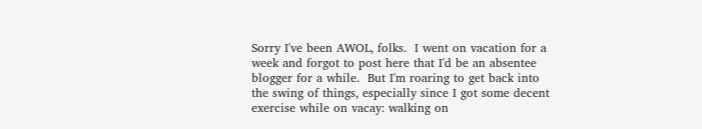Sorry I've been AWOL, folks.  I went on vacation for a week and forgot to post here that I'd be an absentee blogger for a while.  But I'm roaring to get back into the swing of things, especially since I got some decent exercise while on vacay: walking on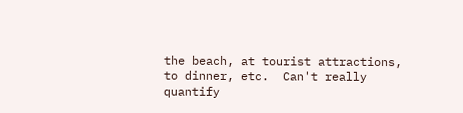the beach, at tourist attractions, to dinner, etc.  Can't really quantify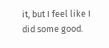it, but I feel like I did some good.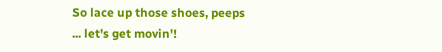So lace up those shoes, peeps ... let's get movin'!